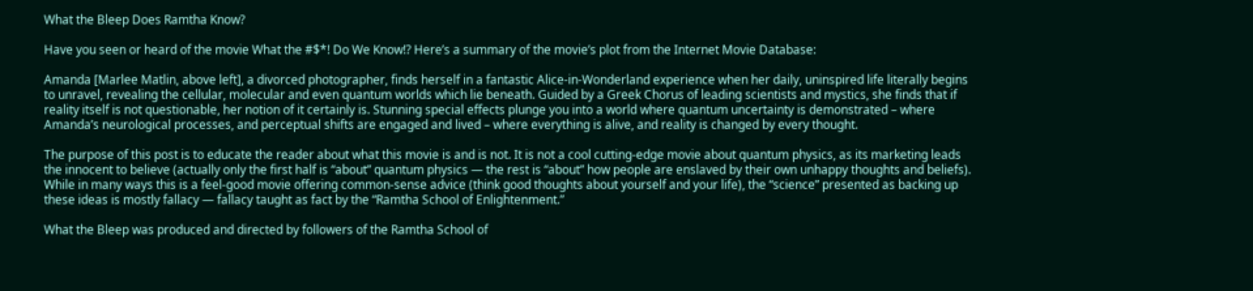What the Bleep Does Ramtha Know?

Have you seen or heard of the movie What the #$*! Do We Know!? Here’s a summary of the movie’s plot from the Internet Movie Database:

Amanda [Marlee Matlin, above left], a divorced photographer, finds herself in a fantastic Alice-in-Wonderland experience when her daily, uninspired life literally begins to unravel, revealing the cellular, molecular and even quantum worlds which lie beneath. Guided by a Greek Chorus of leading scientists and mystics, she finds that if reality itself is not questionable, her notion of it certainly is. Stunning special effects plunge you into a world where quantum uncertainty is demonstrated – where Amanda’s neurological processes, and perceptual shifts are engaged and lived – where everything is alive, and reality is changed by every thought.

The purpose of this post is to educate the reader about what this movie is and is not. It is not a cool cutting-edge movie about quantum physics, as its marketing leads the innocent to believe (actually only the first half is “about” quantum physics — the rest is “about” how people are enslaved by their own unhappy thoughts and beliefs). While in many ways this is a feel-good movie offering common-sense advice (think good thoughts about yourself and your life), the “science” presented as backing up these ideas is mostly fallacy — fallacy taught as fact by the “Ramtha School of Enlightenment.”

What the Bleep was produced and directed by followers of the Ramtha School of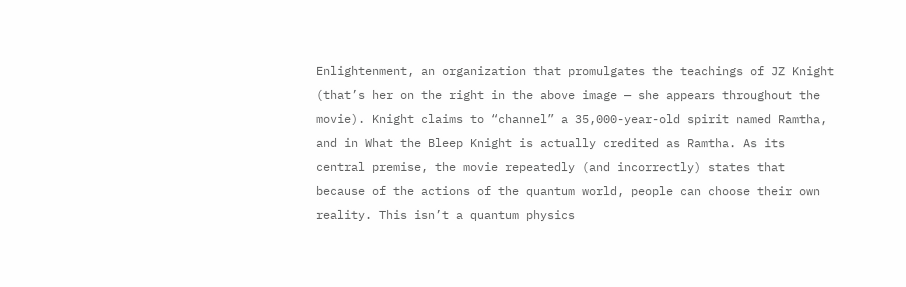Enlightenment, an organization that promulgates the teachings of JZ Knight (that’s her on the right in the above image — she appears throughout the movie). Knight claims to “channel” a 35,000-year-old spirit named Ramtha, and in What the Bleep Knight is actually credited as Ramtha. As its central premise, the movie repeatedly (and incorrectly) states that because of the actions of the quantum world, people can choose their own reality. This isn’t a quantum physics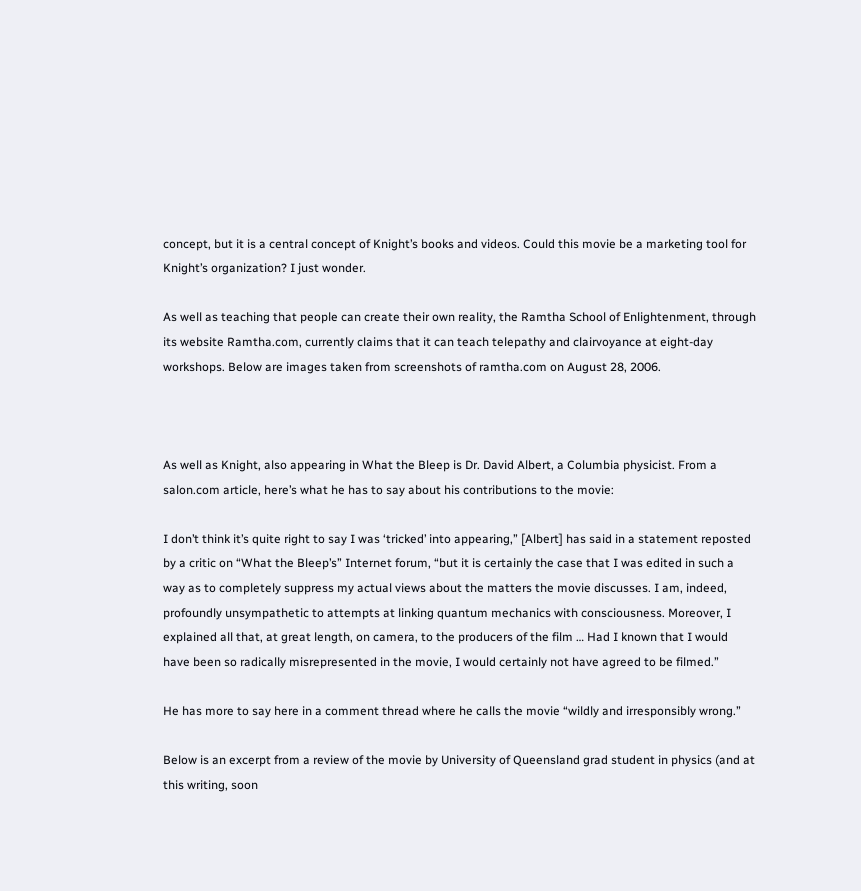concept, but it is a central concept of Knight’s books and videos. Could this movie be a marketing tool for Knight’s organization? I just wonder.

As well as teaching that people can create their own reality, the Ramtha School of Enlightenment, through its website Ramtha.com, currently claims that it can teach telepathy and clairvoyance at eight-day workshops. Below are images taken from screenshots of ramtha.com on August 28, 2006.



As well as Knight, also appearing in What the Bleep is Dr. David Albert, a Columbia physicist. From a salon.com article, here’s what he has to say about his contributions to the movie:

I don’t think it’s quite right to say I was ‘tricked’ into appearing,” [Albert] has said in a statement reposted by a critic on “What the Bleep’s” Internet forum, “but it is certainly the case that I was edited in such a way as to completely suppress my actual views about the matters the movie discusses. I am, indeed, profoundly unsympathetic to attempts at linking quantum mechanics with consciousness. Moreover, I explained all that, at great length, on camera, to the producers of the film … Had I known that I would have been so radically misrepresented in the movie, I would certainly not have agreed to be filmed.”

He has more to say here in a comment thread where he calls the movie “wildly and irresponsibly wrong.”

Below is an excerpt from a review of the movie by University of Queensland grad student in physics (and at this writing, soon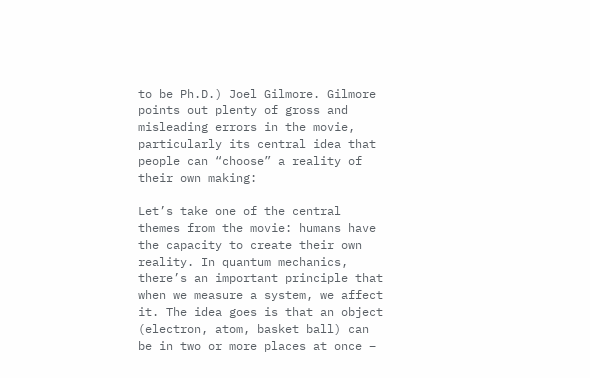to be Ph.D.) Joel Gilmore. Gilmore points out plenty of gross and misleading errors in the movie, particularly its central idea that people can “choose” a reality of their own making:

Let’s take one of the central themes from the movie: humans have the capacity to create their own reality. In quantum mechanics, there’s an important principle that when we measure a system, we affect it. The idea goes is that an object (electron, atom, basket ball) can be in two or more places at once –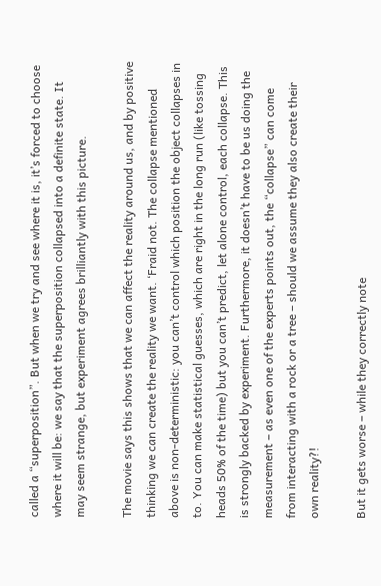called a “superposition”. But when we try and see where it is, it’s forced to choose where it will be: we say that the superposition collapsed into a definite state. It may seem strange, but experiment agrees brilliantly with this picture.

The movie says this shows that we can affect the reality around us, and by positive thinking we can create the reality we want. ‘Fraid not. The collapse mentioned above is non-deterministic: you can’t control which position the object collapses in to. You can make statistical guesses, which are right in the long run (like tossing heads 50% of the time) but you can’t predict, let alone control, each collapse. This is strongly backed by experiment. Furthermore, it doesn’t have to be us doing the measurement – as even one of the experts points out, the “collapse” can come from interacting with a rock or a tree – should we assume they also create their own reality?!

But it gets worse – while they correctly note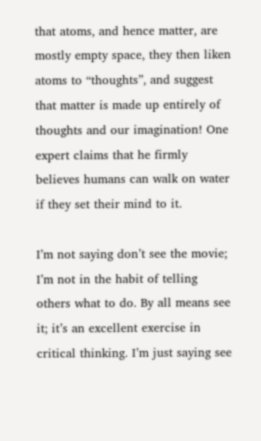that atoms, and hence matter, are mostly empty space, they then liken atoms to “thoughts”, and suggest that matter is made up entirely of thoughts and our imagination! One expert claims that he firmly believes humans can walk on water if they set their mind to it.

I’m not saying don’t see the movie; I’m not in the habit of telling others what to do. By all means see it; it’s an excellent exercise in critical thinking. I’m just saying see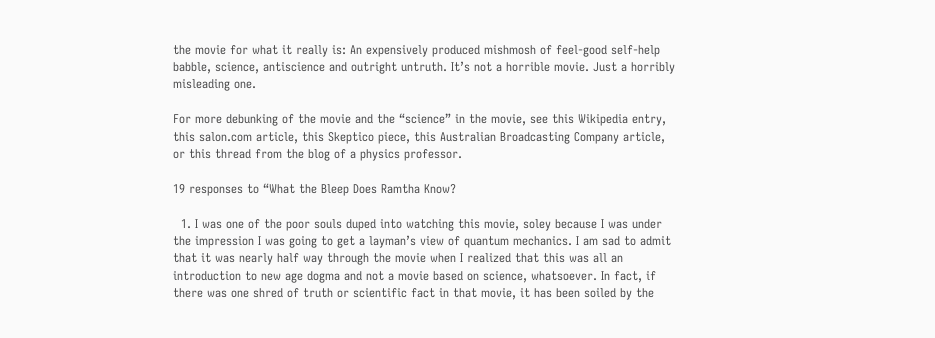the movie for what it really is: An expensively produced mishmosh of feel-good self-help babble, science, antiscience and outright untruth. It’s not a horrible movie. Just a horribly misleading one.

For more debunking of the movie and the “science” in the movie, see this Wikipedia entry, this salon.com article, this Skeptico piece, this Australian Broadcasting Company article, or this thread from the blog of a physics professor.

19 responses to “What the Bleep Does Ramtha Know?

  1. I was one of the poor souls duped into watching this movie, soley because I was under the impression I was going to get a layman’s view of quantum mechanics. I am sad to admit that it was nearly half way through the movie when I realized that this was all an introduction to new age dogma and not a movie based on science, whatsoever. In fact, if there was one shred of truth or scientific fact in that movie, it has been soiled by the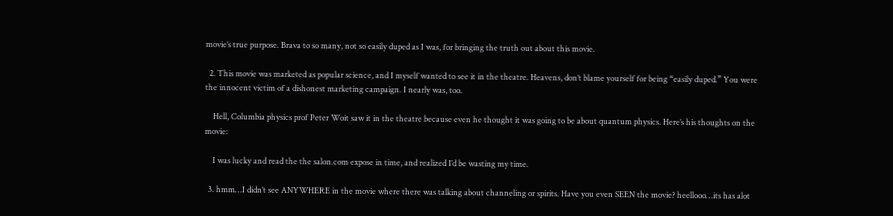movie’s true purpose. Brava to so many, not so easily duped as I was, for bringing the truth out about this movie.

  2. This movie was marketed as popular science, and I myself wanted to see it in the theatre. Heavens, don’t blame yourself for being “easily duped.” You were the innocent victim of a dishonest marketing campaign. I nearly was, too.

    Hell, Columbia physics prof Peter Woit saw it in the theatre because even he thought it was going to be about quantum physics. Here’s his thoughts on the movie:

    I was lucky and read the the salon.com expose in time, and realized I’d be wasting my time.

  3. hmm…I didn’t see ANYWHERE in the movie where there was talking about channeling or spirits. Have you even SEEN the movie? heellooo…its has alot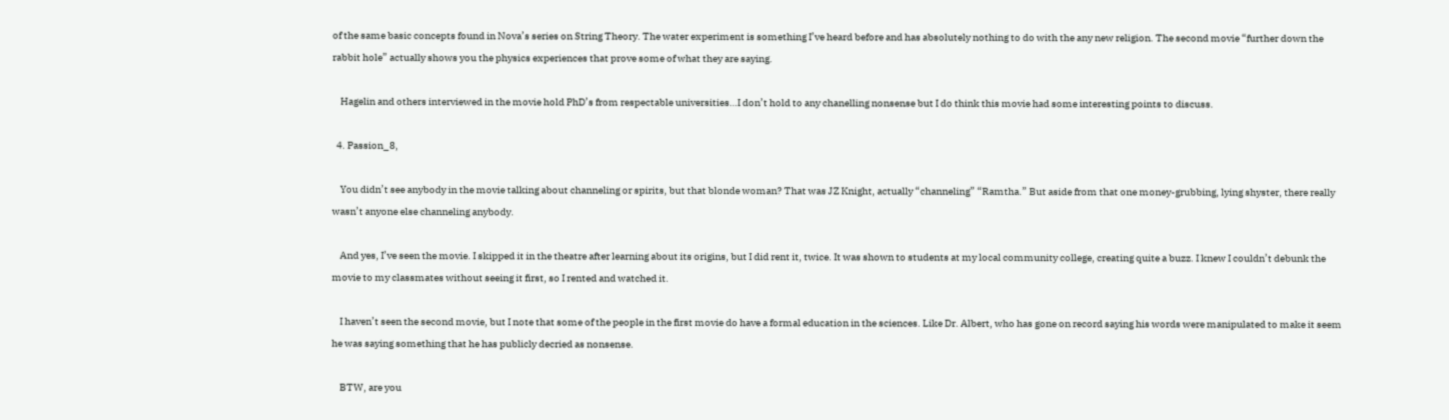of the same basic concepts found in Nova’s series on String Theory. The water experiment is something I’ve heard before and has absolutely nothing to do with the any new religion. The second movie “further down the rabbit hole” actually shows you the physics experiences that prove some of what they are saying.

    Hagelin and others interviewed in the movie hold PhD’s from respectable universities…I don’t hold to any chanelling nonsense but I do think this movie had some interesting points to discuss.

  4. Passion_8,

    You didn’t see anybody in the movie talking about channeling or spirits, but that blonde woman? That was JZ Knight, actually “channeling” “Ramtha.” But aside from that one money-grubbing, lying shyster, there really wasn’t anyone else channeling anybody.

    And yes, I’ve seen the movie. I skipped it in the theatre after learning about its origins, but I did rent it, twice. It was shown to students at my local community college, creating quite a buzz. I knew I couldn’t debunk the movie to my classmates without seeing it first, so I rented and watched it.

    I haven’t seen the second movie, but I note that some of the people in the first movie do have a formal education in the sciences. Like Dr. Albert, who has gone on record saying his words were manipulated to make it seem he was saying something that he has publicly decried as nonsense.

    BTW, are you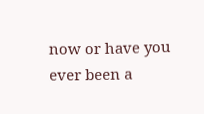now or have you ever been a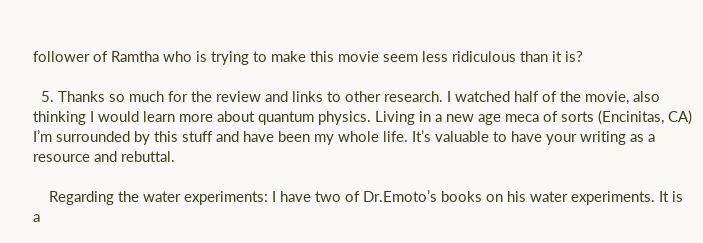follower of Ramtha who is trying to make this movie seem less ridiculous than it is?

  5. Thanks so much for the review and links to other research. I watched half of the movie, also thinking I would learn more about quantum physics. Living in a new age meca of sorts (Encinitas, CA) I’m surrounded by this stuff and have been my whole life. It’s valuable to have your writing as a resource and rebuttal.

    Regarding the water experiments: I have two of Dr.Emoto’s books on his water experiments. It is a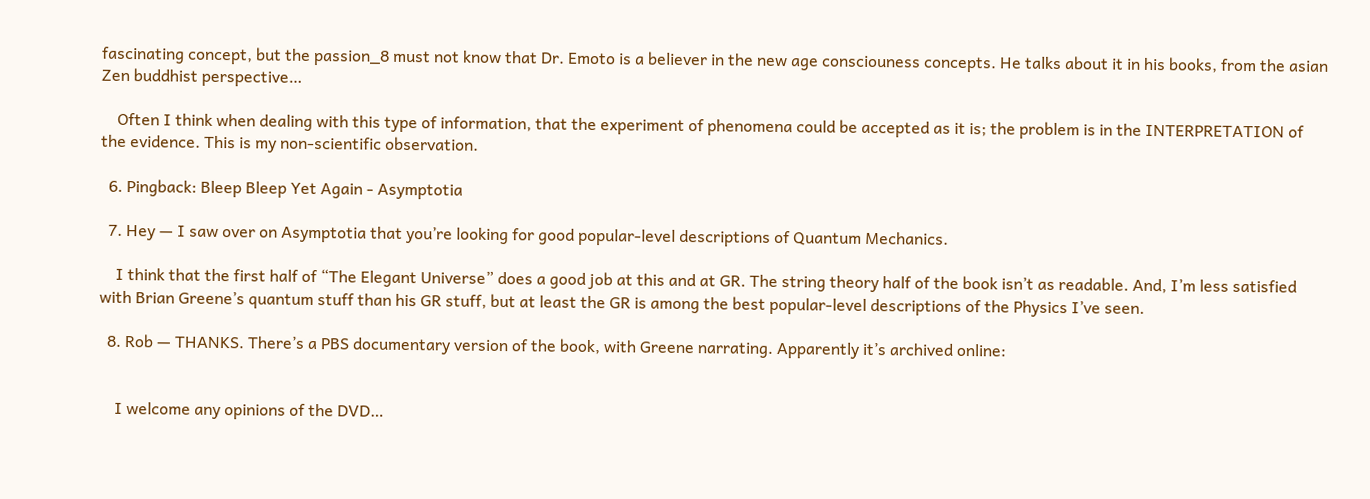fascinating concept, but the passion_8 must not know that Dr. Emoto is a believer in the new age consciouness concepts. He talks about it in his books, from the asian Zen buddhist perspective…

    Often I think when dealing with this type of information, that the experiment of phenomena could be accepted as it is; the problem is in the INTERPRETATION of the evidence. This is my non-scientific observation.

  6. Pingback: Bleep Bleep Yet Again - Asymptotia

  7. Hey — I saw over on Asymptotia that you’re looking for good popular-level descriptions of Quantum Mechanics.

    I think that the first half of “The Elegant Universe” does a good job at this and at GR. The string theory half of the book isn’t as readable. And, I’m less satisfied with Brian Greene’s quantum stuff than his GR stuff, but at least the GR is among the best popular-level descriptions of the Physics I’ve seen.

  8. Rob — THANKS. There’s a PBS documentary version of the book, with Greene narrating. Apparently it’s archived online:


    I welcome any opinions of the DVD…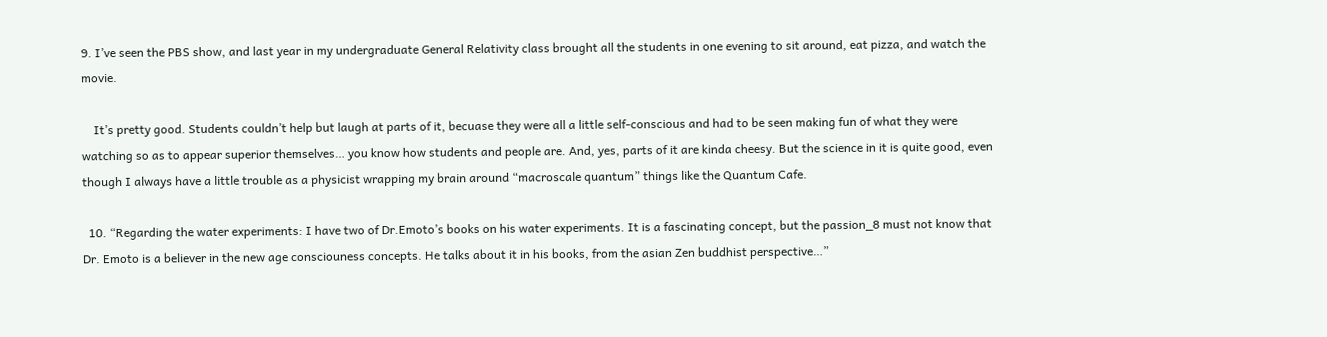9. I’ve seen the PBS show, and last year in my undergraduate General Relativity class brought all the students in one evening to sit around, eat pizza, and watch the movie.

    It’s pretty good. Students couldn’t help but laugh at parts of it, becuase they were all a little self-conscious and had to be seen making fun of what they were watching so as to appear superior themselves… you know how students and people are. And, yes, parts of it are kinda cheesy. But the science in it is quite good, even though I always have a little trouble as a physicist wrapping my brain around “macroscale quantum” things like the Quantum Cafe.

  10. “Regarding the water experiments: I have two of Dr.Emoto’s books on his water experiments. It is a fascinating concept, but the passion_8 must not know that Dr. Emoto is a believer in the new age consciouness concepts. He talks about it in his books, from the asian Zen buddhist perspective…”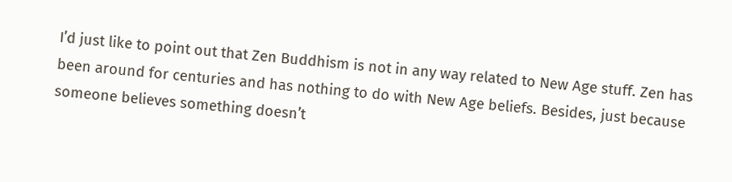I’d just like to point out that Zen Buddhism is not in any way related to New Age stuff. Zen has been around for centuries and has nothing to do with New Age beliefs. Besides, just because someone believes something doesn’t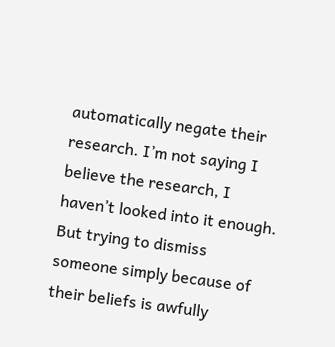automatically negate their research. I’m not saying I believe the research, I haven’t looked into it enough. But trying to dismiss someone simply because of their beliefs is awfully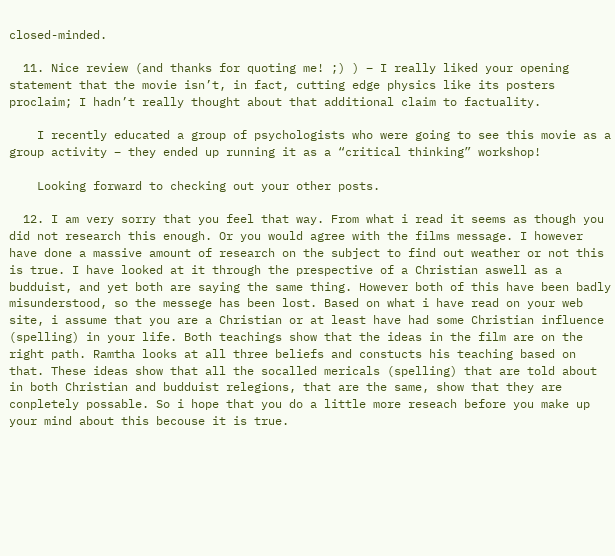closed-minded.

  11. Nice review (and thanks for quoting me! ;) ) – I really liked your opening statement that the movie isn’t, in fact, cutting edge physics like its posters proclaim; I hadn’t really thought about that additional claim to factuality.

    I recently educated a group of psychologists who were going to see this movie as a group activity – they ended up running it as a “critical thinking” workshop!

    Looking forward to checking out your other posts.

  12. I am very sorry that you feel that way. From what i read it seems as though you did not research this enough. Or you would agree with the films message. I however have done a massive amount of research on the subject to find out weather or not this is true. I have looked at it through the prespective of a Christian aswell as a budduist, and yet both are saying the same thing. However both of this have been badly misunderstood, so the messege has been lost. Based on what i have read on your web site, i assume that you are a Christian or at least have had some Christian influence (spelling) in your life. Both teachings show that the ideas in the film are on the right path. Ramtha looks at all three beliefs and constucts his teaching based on that. These ideas show that all the socalled mericals (spelling) that are told about in both Christian and budduist relegions, that are the same, show that they are conpletely possable. So i hope that you do a little more reseach before you make up your mind about this becouse it is true.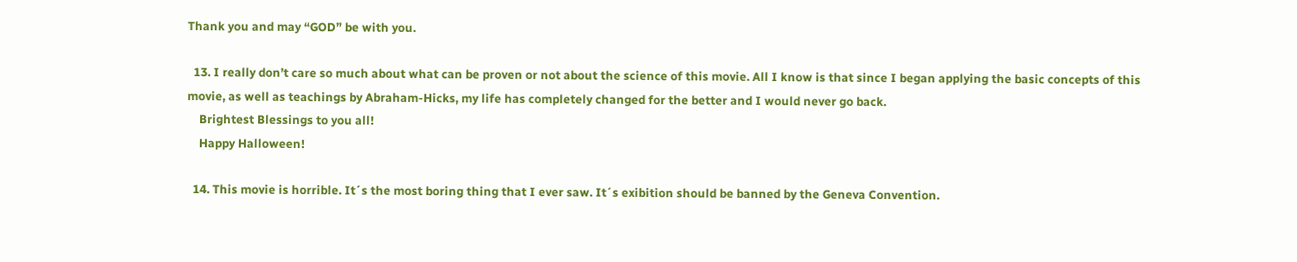Thank you and may “GOD” be with you.

  13. I really don’t care so much about what can be proven or not about the science of this movie. All I know is that since I began applying the basic concepts of this movie, as well as teachings by Abraham-Hicks, my life has completely changed for the better and I would never go back.
    Brightest Blessings to you all!
    Happy Halloween!

  14. This movie is horrible. It´s the most boring thing that I ever saw. It´s exibition should be banned by the Geneva Convention.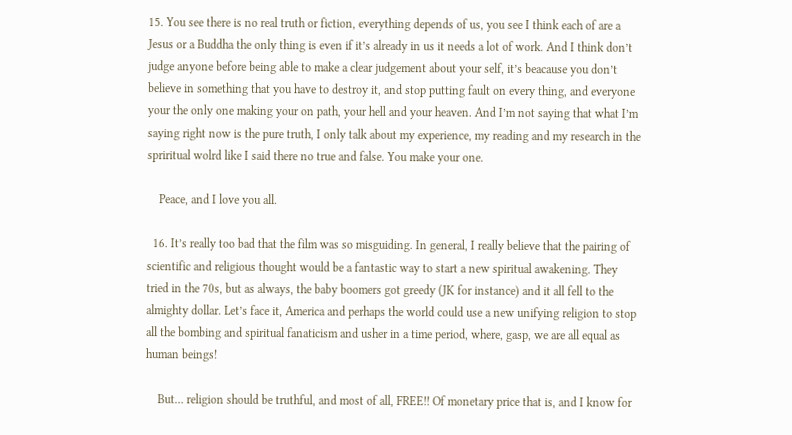15. You see there is no real truth or fiction, everything depends of us, you see I think each of are a Jesus or a Buddha the only thing is even if it’s already in us it needs a lot of work. And I think don’t judge anyone before being able to make a clear judgement about your self, it’s beacause you don’t believe in something that you have to destroy it, and stop putting fault on every thing, and everyone your the only one making your on path, your hell and your heaven. And I’m not saying that what I’m saying right now is the pure truth, I only talk about my experience, my reading and my research in the spriritual wolrd like I said there no true and false. You make your one.

    Peace, and I love you all.

  16. It’s really too bad that the film was so misguiding. In general, I really believe that the pairing of scientific and religious thought would be a fantastic way to start a new spiritual awakening. They tried in the 70s, but as always, the baby boomers got greedy (JK for instance) and it all fell to the almighty dollar. Let’s face it, America and perhaps the world could use a new unifying religion to stop all the bombing and spiritual fanaticism and usher in a time period, where, gasp, we are all equal as human beings!

    But… religion should be truthful, and most of all, FREE!! Of monetary price that is, and I know for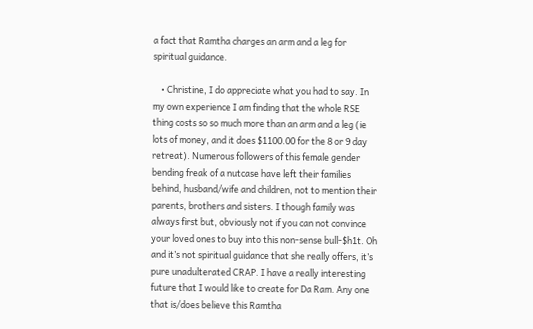a fact that Ramtha charges an arm and a leg for spiritual guidance.

    • Christine, I do appreciate what you had to say. In my own experience I am finding that the whole RSE thing costs so so much more than an arm and a leg (ie lots of money, and it does $1100.00 for the 8 or 9 day retreat). Numerous followers of this female gender bending freak of a nutcase have left their families behind, husband/wife and children, not to mention their parents, brothers and sisters. I though family was always first but, obviously not if you can not convince your loved ones to buy into this non-sense bull-$h1t. Oh and it’s not spiritual guidance that she really offers, it’s pure unadulterated CRAP. I have a really interesting future that I would like to create for Da Ram. Any one that is/does believe this Ramtha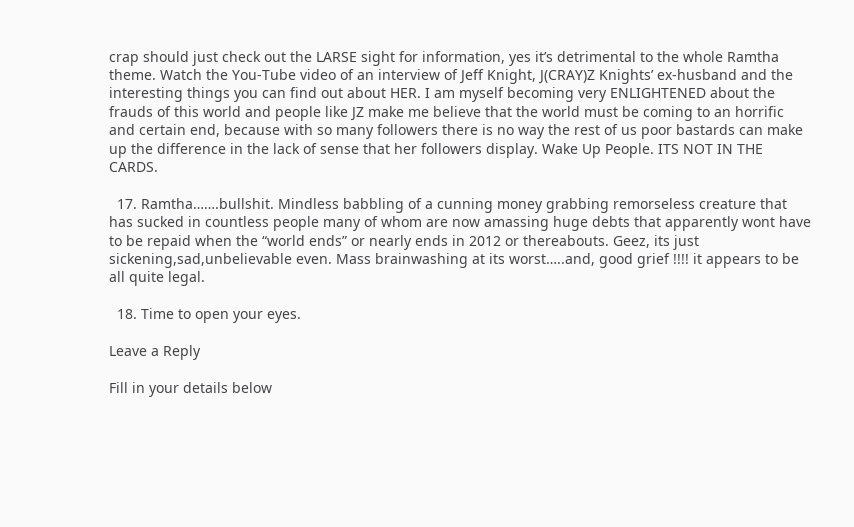crap should just check out the LARSE sight for information, yes it’s detrimental to the whole Ramtha theme. Watch the You-Tube video of an interview of Jeff Knight, J(CRAY)Z Knights’ ex-husband and the interesting things you can find out about HER. I am myself becoming very ENLIGHTENED about the frauds of this world and people like JZ make me believe that the world must be coming to an horrific and certain end, because with so many followers there is no way the rest of us poor bastards can make up the difference in the lack of sense that her followers display. Wake Up People. ITS NOT IN THE CARDS.

  17. Ramtha…….bullshit. Mindless babbling of a cunning money grabbing remorseless creature that has sucked in countless people many of whom are now amassing huge debts that apparently wont have to be repaid when the “world ends” or nearly ends in 2012 or thereabouts. Geez, its just sickening,sad,unbelievable even. Mass brainwashing at its worst…..and, good grief !!!! it appears to be all quite legal.

  18. Time to open your eyes.

Leave a Reply

Fill in your details below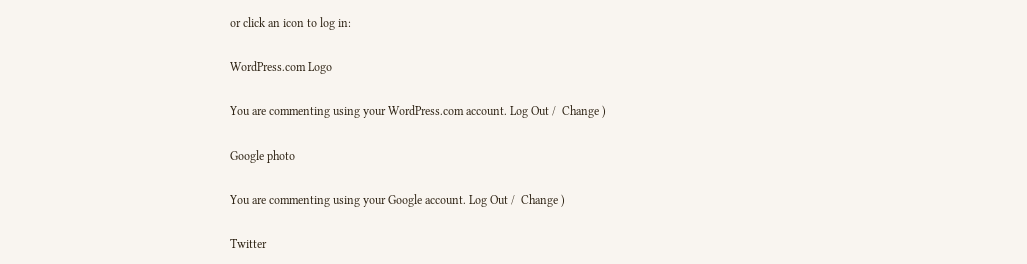or click an icon to log in:

WordPress.com Logo

You are commenting using your WordPress.com account. Log Out /  Change )

Google photo

You are commenting using your Google account. Log Out /  Change )

Twitter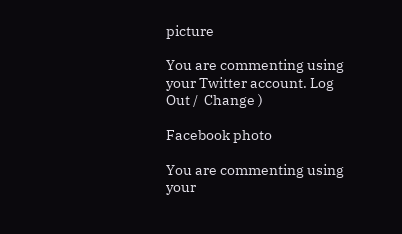picture

You are commenting using your Twitter account. Log Out /  Change )

Facebook photo

You are commenting using your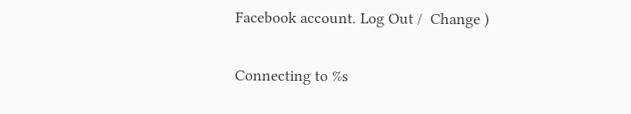Facebook account. Log Out /  Change )

Connecting to %s